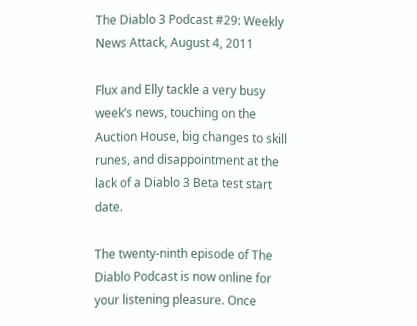The Diablo 3 Podcast #29: Weekly News Attack, August 4, 2011

Flux and Elly tackle a very busy week’s news, touching on the Auction House, big changes to skill runes, and disappointment at the lack of a Diablo 3 Beta test start date.

The twenty-ninth episode of The Diablo Podcast is now online for your listening pleasure. Once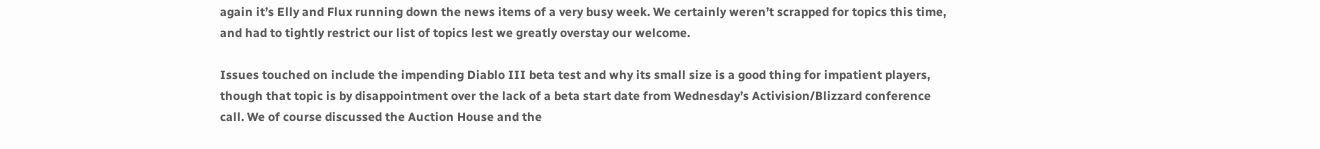again it’s Elly and Flux running down the news items of a very busy week. We certainly weren’t scrapped for topics this time, and had to tightly restrict our list of topics lest we greatly overstay our welcome.

Issues touched on include the impending Diablo III beta test and why its small size is a good thing for impatient players, though that topic is by disappointment over the lack of a beta start date from Wednesday’s Activision/Blizzard conference call. We of course discussed the Auction House and the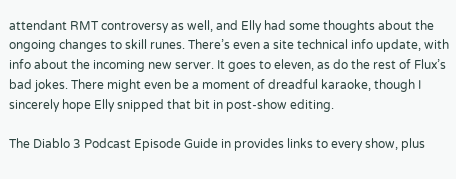attendant RMT controversy as well, and Elly had some thoughts about the ongoing changes to skill runes. There’s even a site technical info update, with info about the incoming new server. It goes to eleven, as do the rest of Flux’s bad jokes. There might even be a moment of dreadful karaoke, though I sincerely hope Elly snipped that bit in post-show editing.

The Diablo 3 Podcast Episode Guide in provides links to every show, plus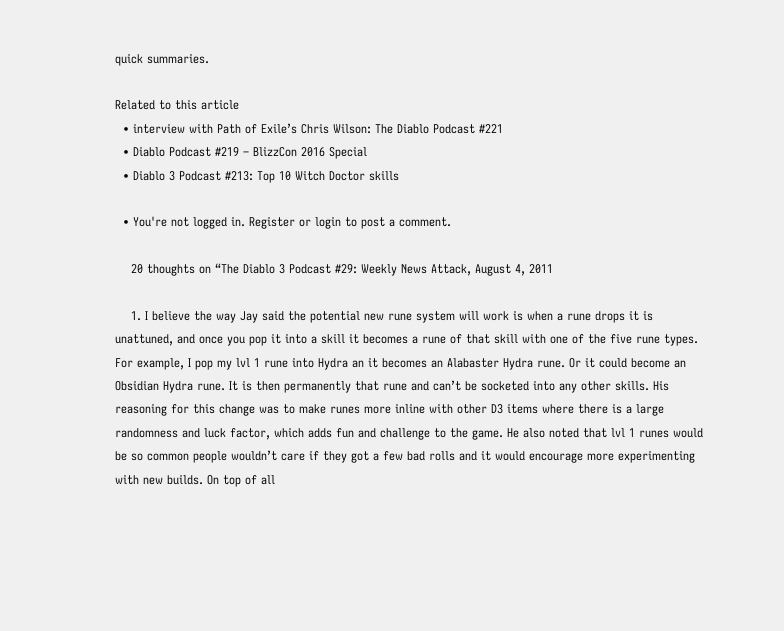quick summaries.

Related to this article
  • interview with Path of Exile’s Chris Wilson: The Diablo Podcast #221
  • Diablo Podcast #219 – BlizzCon 2016 Special
  • Diablo 3 Podcast #213: Top 10 Witch Doctor skills

  • You're not logged in. Register or login to post a comment.

    20 thoughts on “The Diablo 3 Podcast #29: Weekly News Attack, August 4, 2011

    1. I believe the way Jay said the potential new rune system will work is when a rune drops it is unattuned, and once you pop it into a skill it becomes a rune of that skill with one of the five rune types. For example, I pop my lvl 1 rune into Hydra an it becomes an Alabaster Hydra rune. Or it could become an Obsidian Hydra rune. It is then permanently that rune and can’t be socketed into any other skills. His reasoning for this change was to make runes more inline with other D3 items where there is a large randomness and luck factor, which adds fun and challenge to the game. He also noted that lvl 1 runes would be so common people wouldn’t care if they got a few bad rolls and it would encourage more experimenting with new builds. On top of all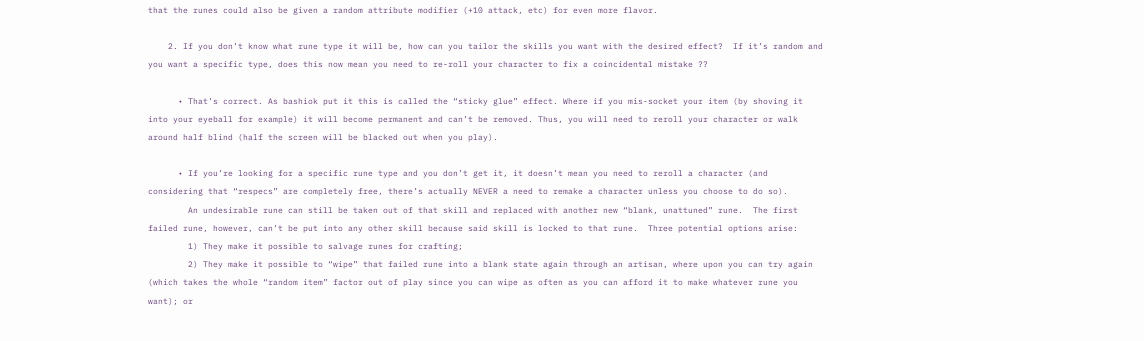that the runes could also be given a random attribute modifier (+10 attack, etc) for even more flavor.

    2. If you don’t know what rune type it will be, how can you tailor the skills you want with the desired effect?  If it’s random and you want a specific type, does this now mean you need to re-roll your character to fix a coincidental mistake ??

      • That’s correct. As bashiok put it this is called the “sticky glue” effect. Where if you mis-socket your item (by shoving it into your eyeball for example) it will become permanent and can’t be removed. Thus, you will need to reroll your character or walk around half blind (half the screen will be blacked out when you play).

      • If you’re looking for a specific rune type and you don’t get it, it doesn’t mean you need to reroll a character (and considering that “respecs” are completely free, there’s actually NEVER a need to remake a character unless you choose to do so).
        An undesirable rune can still be taken out of that skill and replaced with another new “blank, unattuned” rune.  The first failed rune, however, can’t be put into any other skill because said skill is locked to that rune.  Three potential options arise:
        1) They make it possible to salvage runes for crafting;
        2) They make it possible to “wipe” that failed rune into a blank state again through an artisan, where upon you can try again (which takes the whole “random item” factor out of play since you can wipe as often as you can afford it to make whatever rune you want); or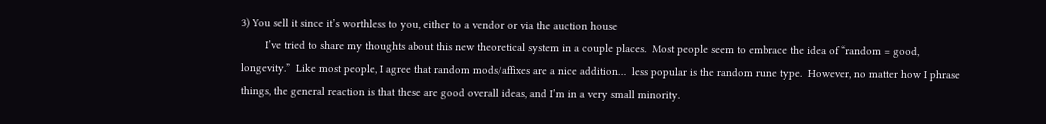3) You sell it since it’s worthless to you, either to a vendor or via the auction house
        I’ve tried to share my thoughts about this new theoretical system in a couple places.  Most people seem to embrace the idea of “random = good, longevity.”  Like most people, I agree that random mods/affixes are a nice addition…  less popular is the random rune type.  However, no matter how I phrase things, the general reaction is that these are good overall ideas, and I’m in a very small minority.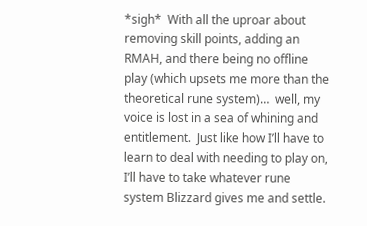*sigh*  With all the uproar about removing skill points, adding an RMAH, and there being no offline play (which upsets me more than the theoretical rune system)…  well, my voice is lost in a sea of whining and entitlement.  Just like how I’ll have to learn to deal with needing to play on, I’ll have to take whatever rune system Blizzard gives me and settle.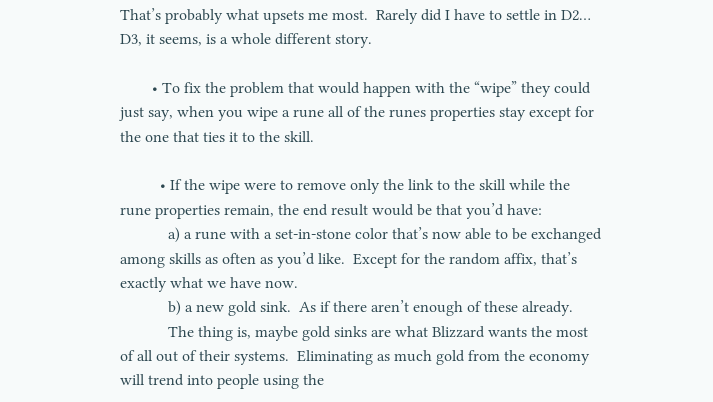That’s probably what upsets me most.  Rarely did I have to settle in D2…  D3, it seems, is a whole different story.

        • To fix the problem that would happen with the “wipe” they could just say, when you wipe a rune all of the runes properties stay except for the one that ties it to the skill.

          • If the wipe were to remove only the link to the skill while the rune properties remain, the end result would be that you’d have:
            a) a rune with a set-in-stone color that’s now able to be exchanged among skills as often as you’d like.  Except for the random affix, that’s exactly what we have now.
            b) a new gold sink.  As if there aren’t enough of these already.
            The thing is, maybe gold sinks are what Blizzard wants the most of all out of their systems.  Eliminating as much gold from the economy will trend into people using the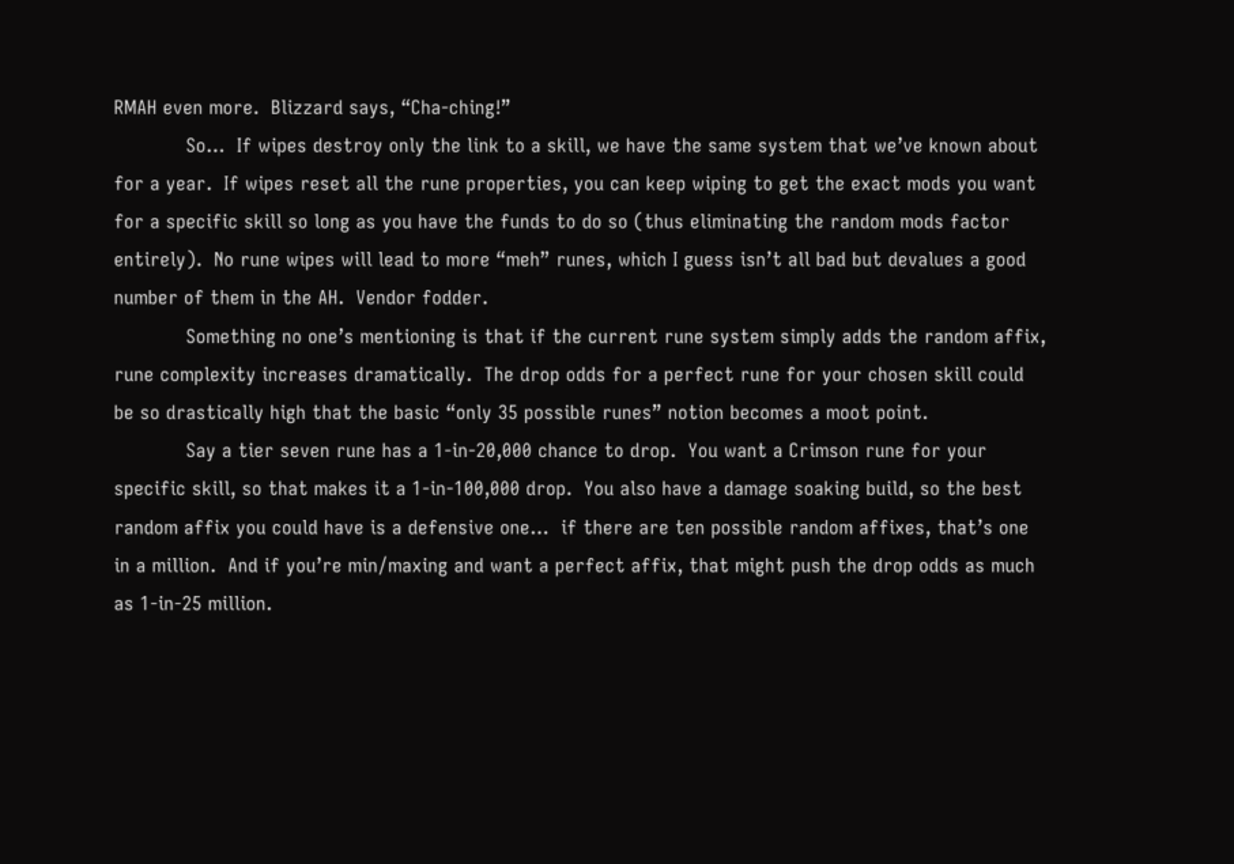RMAH even more.  Blizzard says, “Cha-ching!”
            So…  If wipes destroy only the link to a skill, we have the same system that we’ve known about for a year.  If wipes reset all the rune properties, you can keep wiping to get the exact mods you want for a specific skill so long as you have the funds to do so (thus eliminating the random mods factor entirely).  No rune wipes will lead to more “meh” runes, which I guess isn’t all bad but devalues a good number of them in the AH.  Vendor fodder.
            Something no one’s mentioning is that if the current rune system simply adds the random affix, rune complexity increases dramatically.  The drop odds for a perfect rune for your chosen skill could be so drastically high that the basic “only 35 possible runes” notion becomes a moot point.
            Say a tier seven rune has a 1-in-20,000 chance to drop.  You want a Crimson rune for your specific skill, so that makes it a 1-in-100,000 drop.  You also have a damage soaking build, so the best random affix you could have is a defensive one…  if there are ten possible random affixes, that’s one in a million.  And if you’re min/maxing and want a perfect affix, that might push the drop odds as much as 1-in-25 million.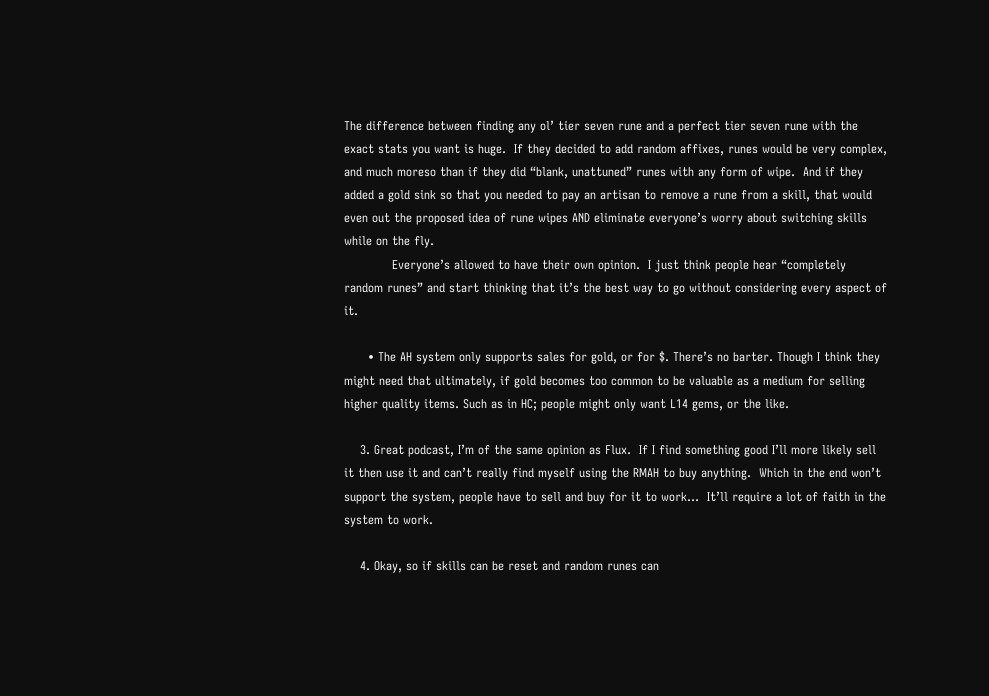The difference between finding any ol’ tier seven rune and a perfect tier seven rune with the exact stats you want is huge.  If they decided to add random affixes, runes would be very complex, and much moreso than if they did “blank, unattuned” runes with any form of wipe.  And if they added a gold sink so that you needed to pay an artisan to remove a rune from a skill, that would even out the proposed idea of rune wipes AND eliminate everyone’s worry about switching skills while on the fly.
            Everyone’s allowed to have their own opinion.  I just think people hear “completely random runes” and start thinking that it’s the best way to go without considering every aspect of it.

      • The AH system only supports sales for gold, or for $. There’s no barter. Though I think they might need that ultimately, if gold becomes too common to be valuable as a medium for selling higher quality items. Such as in HC; people might only want L14 gems, or the like.

    3. Great podcast, I’m of the same opinion as Flux.  If I find something good I’ll more likely sell it then use it and can’t really find myself using the RMAH to buy anything.  Which in the end won’t support the system, people have to sell and buy for it to work…  It’ll require a lot of faith in the system to work.

    4. Okay, so if skills can be reset and random runes can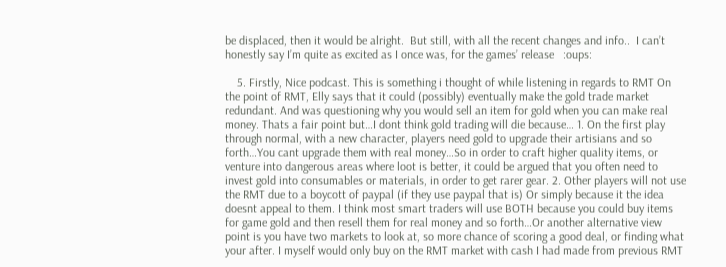be displaced, then it would be alright.  But still, with all the recent changes and info..  I can’t honestly say I’m quite as excited as I once was, for the games’ release   :oups:

    5. Firstly, Nice podcast. This is something i thought of while listening in regards to RMT On the point of RMT, Elly says that it could (possibly) eventually make the gold trade market redundant. And was questioning why you would sell an item for gold when you can make real money. Thats a fair point but…I dont think gold trading will die because… 1. On the first play through normal, with a new character, players need gold to upgrade their artisians and so forth…You cant upgrade them with real money…So in order to craft higher quality items, or venture into dangerous areas where loot is better, it could be argued that you often need to invest gold into consumables or materials, in order to get rarer gear. 2. Other players will not use the RMT due to a boycott of paypal (if they use paypal that is) Or simply because it the idea doesnt appeal to them. I think most smart traders will use BOTH because you could buy items for game gold and then resell them for real money and so forth…Or another alternative view point is you have two markets to look at, so more chance of scoring a good deal, or finding what your after. I myself would only buy on the RMT market with cash I had made from previous RMT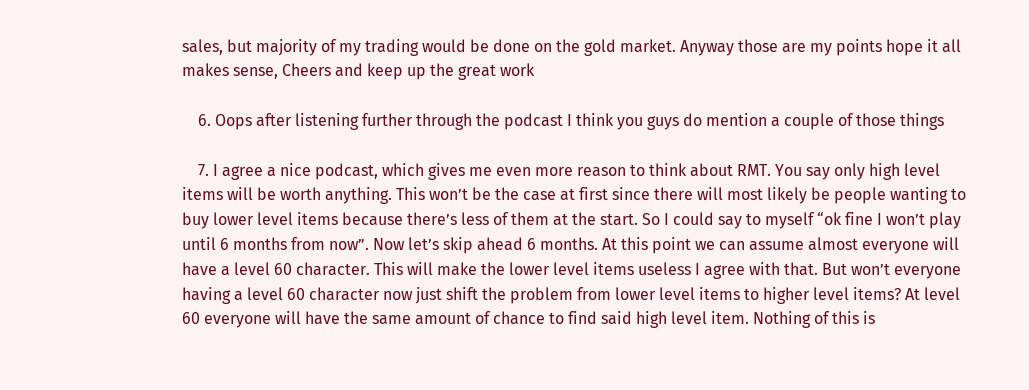sales, but majority of my trading would be done on the gold market. Anyway those are my points hope it all makes sense, Cheers and keep up the great work

    6. Oops after listening further through the podcast I think you guys do mention a couple of those things

    7. I agree a nice podcast, which gives me even more reason to think about RMT. You say only high level items will be worth anything. This won’t be the case at first since there will most likely be people wanting to buy lower level items because there’s less of them at the start. So I could say to myself “ok fine I won’t play until 6 months from now”. Now let’s skip ahead 6 months. At this point we can assume almost everyone will have a level 60 character. This will make the lower level items useless I agree with that. But won’t everyone having a level 60 character now just shift the problem from lower level items to higher level items? At level 60 everyone will have the same amount of chance to find said high level item. Nothing of this is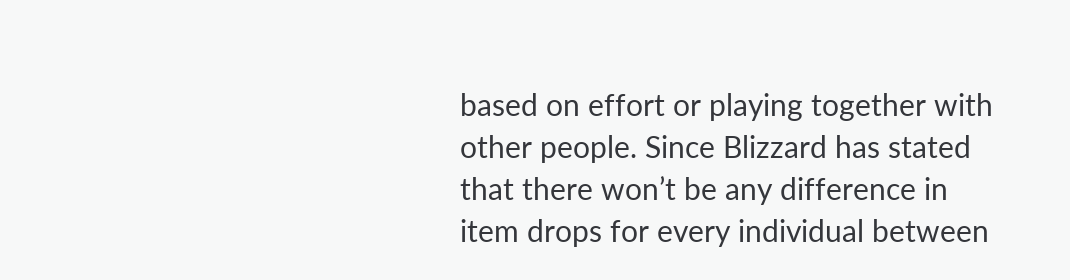based on effort or playing together with other people. Since Blizzard has stated that there won’t be any difference in item drops for every individual between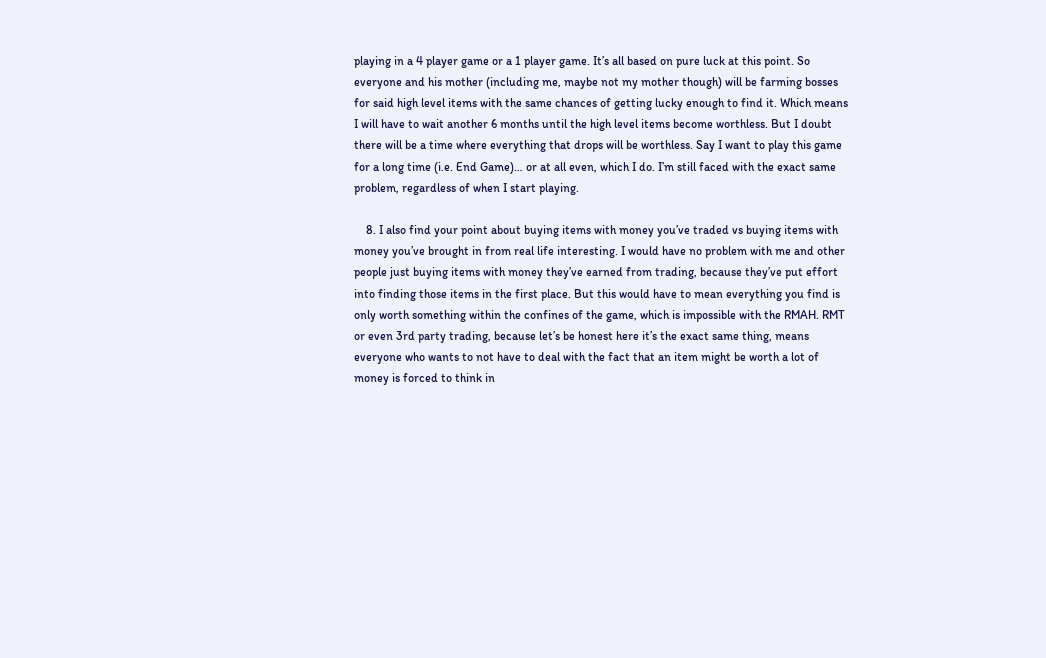playing in a 4 player game or a 1 player game. It’s all based on pure luck at this point. So everyone and his mother (including me, maybe not my mother though) will be farming bosses for said high level items with the same chances of getting lucky enough to find it. Which means I will have to wait another 6 months until the high level items become worthless. But I doubt there will be a time where everything that drops will be worthless. Say I want to play this game for a long time (i.e. End Game)… or at all even, which I do. I’m still faced with the exact same problem, regardless of when I start playing.

    8. I also find your point about buying items with money you’ve traded vs buying items with money you’ve brought in from real life interesting. I would have no problem with me and other people just buying items with money they’ve earned from trading, because they’ve put effort into finding those items in the first place. But this would have to mean everything you find is only worth something within the confines of the game, which is impossible with the RMAH. RMT or even 3rd party trading, because let’s be honest here it’s the exact same thing, means everyone who wants to not have to deal with the fact that an item might be worth a lot of money is forced to think in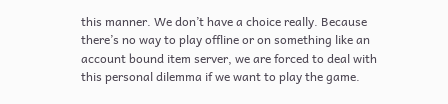this manner. We don’t have a choice really. Because there’s no way to play offline or on something like an account bound item server, we are forced to deal with this personal dilemma if we want to play the game.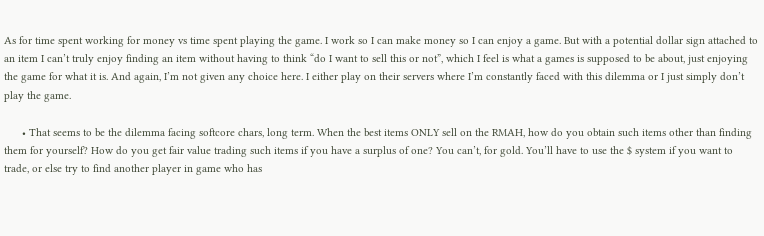As for time spent working for money vs time spent playing the game. I work so I can make money so I can enjoy a game. But with a potential dollar sign attached to an item I can’t truly enjoy finding an item without having to think “do I want to sell this or not”, which I feel is what a games is supposed to be about, just enjoying the game for what it is. And again, I’m not given any choice here. I either play on their servers where I’m constantly faced with this dilemma or I just simply don’t play the game.

      • That seems to be the dilemma facing softcore chars, long term. When the best items ONLY sell on the RMAH, how do you obtain such items other than finding them for yourself? How do you get fair value trading such items if you have a surplus of one? You can’t, for gold. You’ll have to use the $ system if you want to trade, or else try to find another player in game who has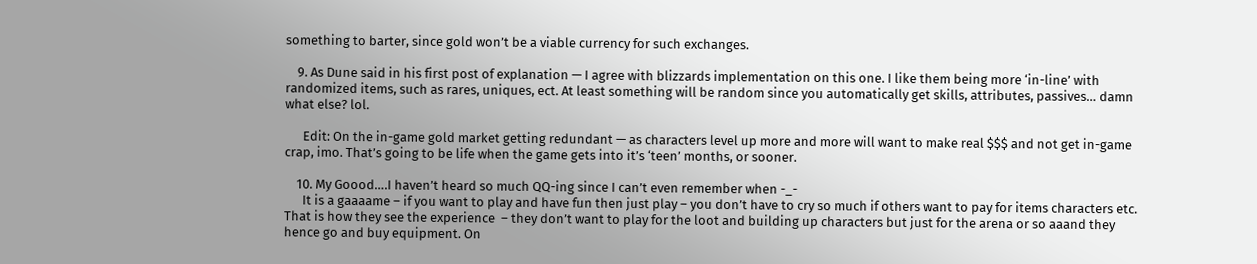something to barter, since gold won’t be a viable currency for such exchanges.

    9. As Dune said in his first post of explanation — I agree with blizzards implementation on this one. I like them being more ‘in-line’ with randomized items, such as rares, uniques, ect. At least something will be random since you automatically get skills, attributes, passives… damn what else? lol.

      Edit: On the in-game gold market getting redundant — as characters level up more and more will want to make real $$$ and not get in-game crap, imo. That’s going to be life when the game gets into it’s ‘teen’ months, or sooner.

    10. My Goood….I haven’t heard so much QQ-ing since I can’t even remember when -_-
      It is a gaaaame – if you want to play and have fun then just play – you don’t have to cry so much if others want to pay for items characters etc. That is how they see the experience  – they don’t want to play for the loot and building up characters but just for the arena or so aaand they hence go and buy equipment. On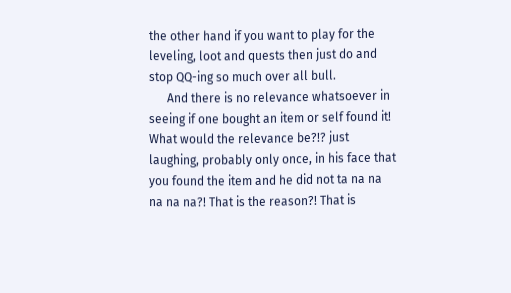the other hand if you want to play for the leveling, loot and quests then just do and stop QQ-ing so much over all bull.
      And there is no relevance whatsoever in seeing if one bought an item or self found it! What would the relevance be?!? just laughing, probably only once, in his face that you found the item and he did not ta na na na na na?! That is the reason?! That is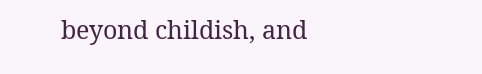beyond childish, and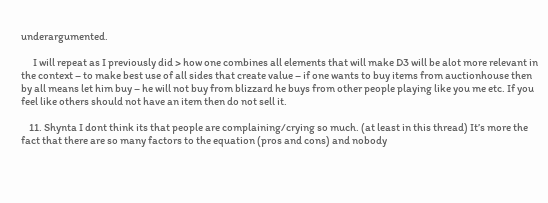underargumented.

      I will repeat as I previously did > how one combines all elements that will make D3 will be alot more relevant in the context – to make best use of all sides that create value – if one wants to buy items from auctionhouse then by all means let him buy – he will not buy from blizzard he buys from other people playing like you me etc. If you feel like others should not have an item then do not sell it.

    11. Shynta I dont think its that people are complaining/crying so much. (at least in this thread) It’s more the fact that there are so many factors to the equation (pros and cons) and nobody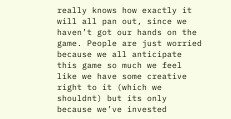really knows how exactly it will all pan out, since we haven’t got our hands on the game. People are just worried because we all anticipate this game so much we feel like we have some creative right to it (which we shouldnt) but its only because we’ve invested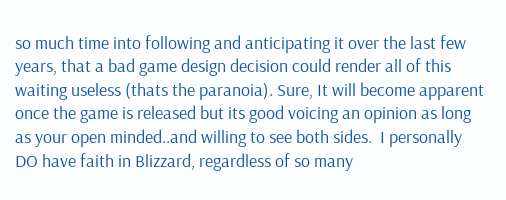so much time into following and anticipating it over the last few years, that a bad game design decision could render all of this waiting useless (thats the paranoia). Sure, It will become apparent once the game is released but its good voicing an opinion as long as your open minded..and willing to see both sides.  I personally DO have faith in Blizzard, regardless of so many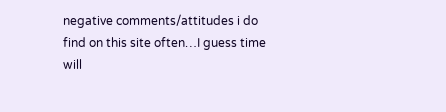negative comments/attitudes i do find on this site often…I guess time will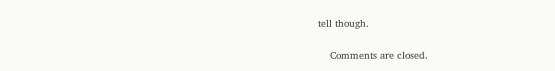tell though.

    Comments are closed.